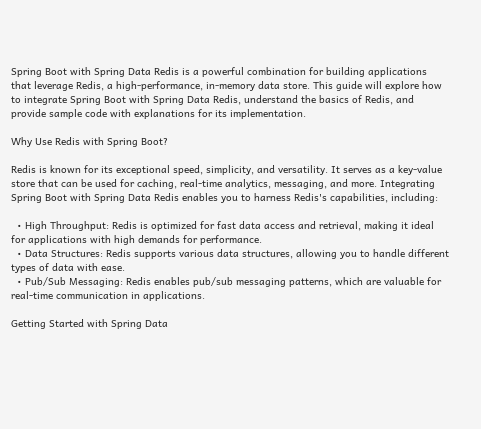Spring Boot with Spring Data Redis is a powerful combination for building applications that leverage Redis, a high-performance, in-memory data store. This guide will explore how to integrate Spring Boot with Spring Data Redis, understand the basics of Redis, and provide sample code with explanations for its implementation.

Why Use Redis with Spring Boot?

Redis is known for its exceptional speed, simplicity, and versatility. It serves as a key-value store that can be used for caching, real-time analytics, messaging, and more. Integrating Spring Boot with Spring Data Redis enables you to harness Redis's capabilities, including:

  • High Throughput: Redis is optimized for fast data access and retrieval, making it ideal for applications with high demands for performance.
  • Data Structures: Redis supports various data structures, allowing you to handle different types of data with ease.
  • Pub/Sub Messaging: Redis enables pub/sub messaging patterns, which are valuable for real-time communication in applications.

Getting Started with Spring Data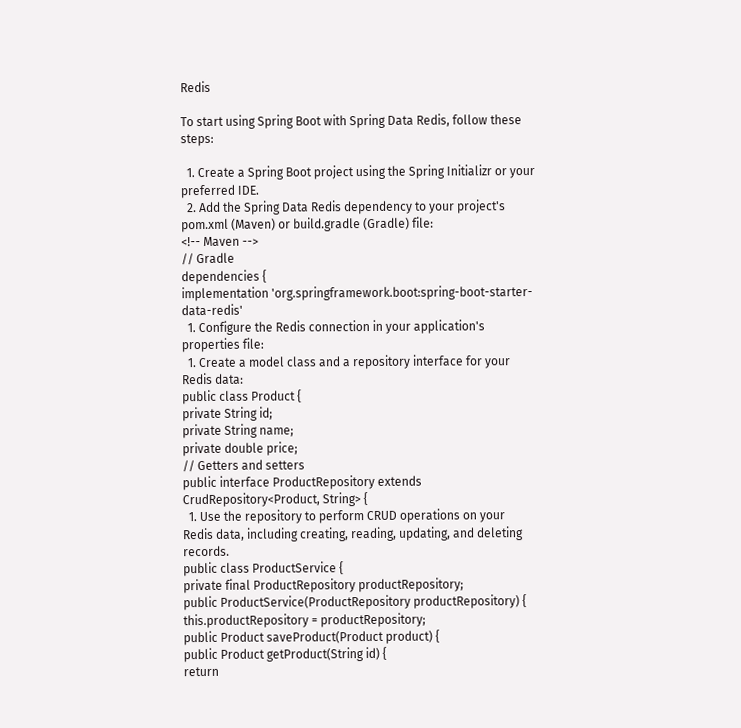Redis

To start using Spring Boot with Spring Data Redis, follow these steps:

  1. Create a Spring Boot project using the Spring Initializr or your preferred IDE.
  2. Add the Spring Data Redis dependency to your project's pom.xml (Maven) or build.gradle (Gradle) file:
<!-- Maven -->
// Gradle
dependencies {
implementation 'org.springframework.boot:spring-boot-starter-data-redis'
  1. Configure the Redis connection in your application's properties file:
  1. Create a model class and a repository interface for your Redis data:
public class Product {
private String id;
private String name;
private double price;
// Getters and setters
public interface ProductRepository extends CrudRepository<Product, String> {
  1. Use the repository to perform CRUD operations on your Redis data, including creating, reading, updating, and deleting records.
public class ProductService {
private final ProductRepository productRepository;
public ProductService(ProductRepository productRepository) {
this.productRepository = productRepository;
public Product saveProduct(Product product) {
public Product getProduct(String id) {
return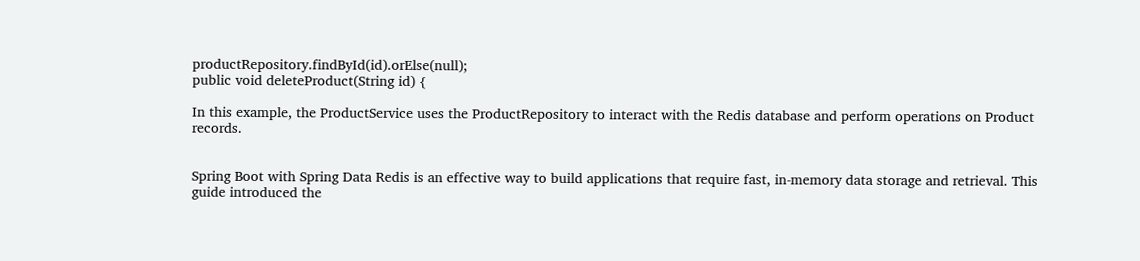productRepository.findById(id).orElse(null);
public void deleteProduct(String id) {

In this example, the ProductService uses the ProductRepository to interact with the Redis database and perform operations on Product records.


Spring Boot with Spring Data Redis is an effective way to build applications that require fast, in-memory data storage and retrieval. This guide introduced the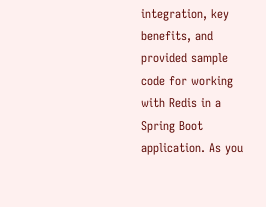integration, key benefits, and provided sample code for working with Redis in a Spring Boot application. As you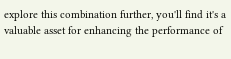explore this combination further, you'll find it's a valuable asset for enhancing the performance of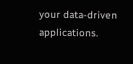your data-driven applications.